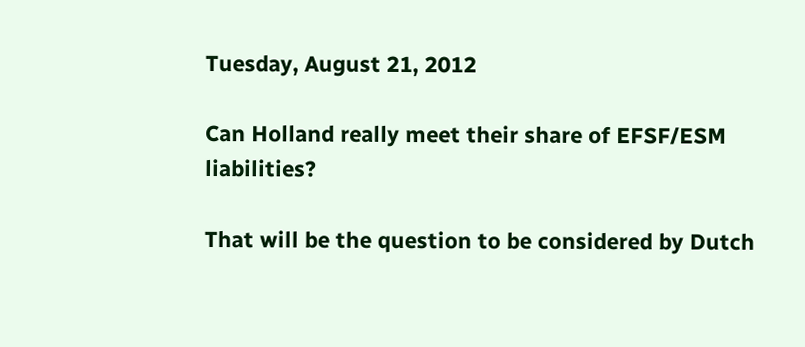Tuesday, August 21, 2012

Can Holland really meet their share of EFSF/ESM liabilities?

That will be the question to be considered by Dutch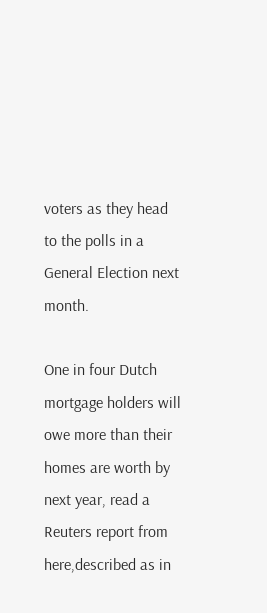voters as they head to the polls in a General Election next month.

One in four Dutch mortgage holders will owe more than their homes are worth by next year, read a Reuters report from here,described as in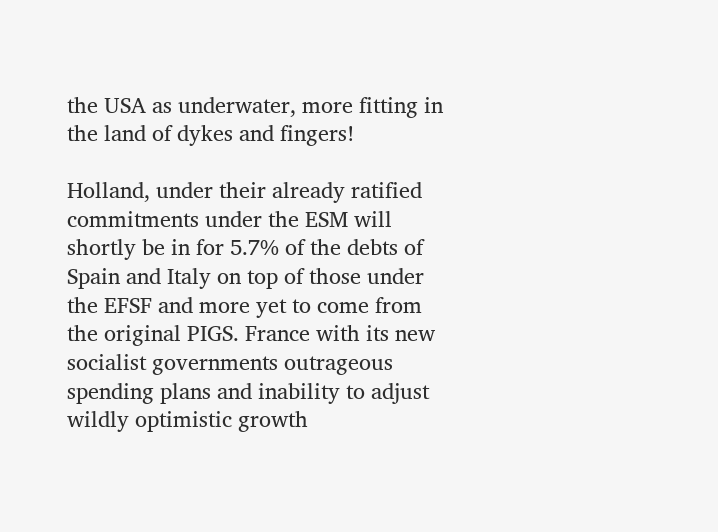the USA as underwater, more fitting in the land of dykes and fingers!

Holland, under their already ratified commitments under the ESM will shortly be in for 5.7% of the debts of Spain and Italy on top of those under the EFSF and more yet to come from the original PIGS. France with its new socialist governments outrageous spending plans and inability to adjust wildly optimistic growth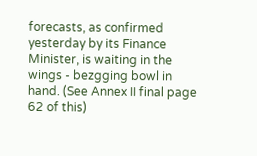forecasts, as confirmed yesterday by its Finance Minister, is waiting in the wings - bezgging bowl in hand. (See Annex II final page 62 of this)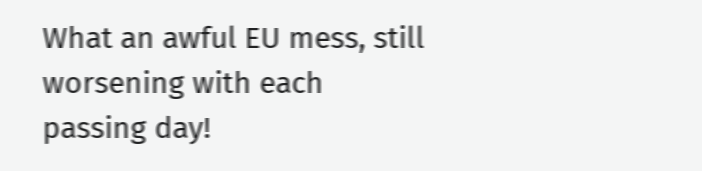What an awful EU mess, still worsening with each passing day!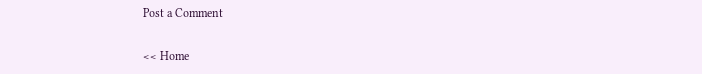Post a Comment

<< Home